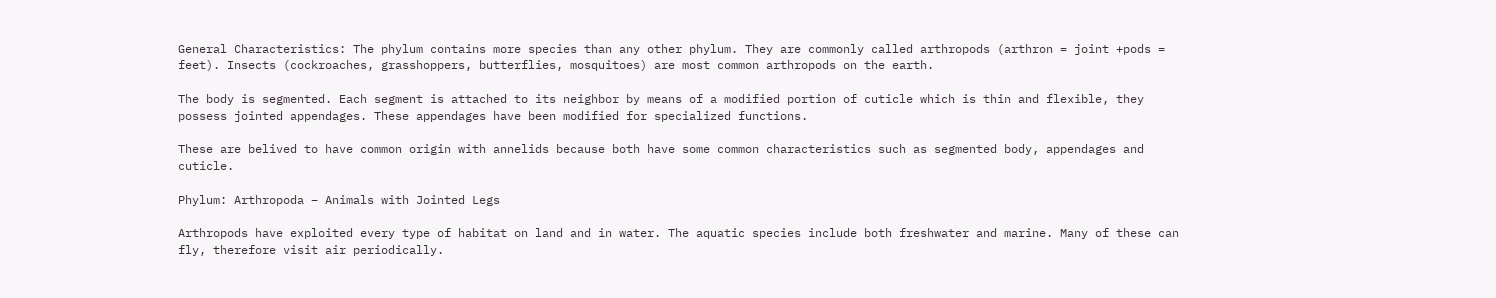General Characteristics: The phylum contains more species than any other phylum. They are commonly called arthropods (arthron = joint +pods = feet). Insects (cockroaches, grasshoppers, butterflies, mosquitoes) are most common arthropods on the earth.

The body is segmented. Each segment is attached to its neighbor by means of a modified portion of cuticle which is thin and flexible, they possess jointed appendages. These appendages have been modified for specialized functions.

These are belived to have common origin with annelids because both have some common characteristics such as segmented body, appendages and cuticle.

Phylum: Arthropoda – Animals with Jointed Legs

Arthropods have exploited every type of habitat on land and in water. The aquatic species include both freshwater and marine. Many of these can fly, therefore visit air periodically.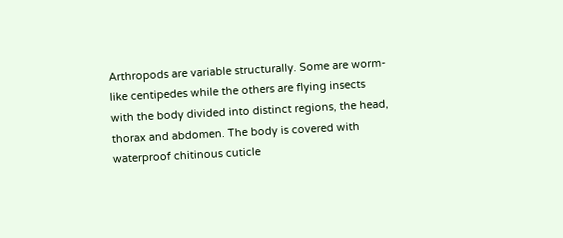Arthropods are variable structurally. Some are worm-like centipedes while the others are flying insects with the body divided into distinct regions, the head, thorax and abdomen. The body is covered with waterproof chitinous cuticle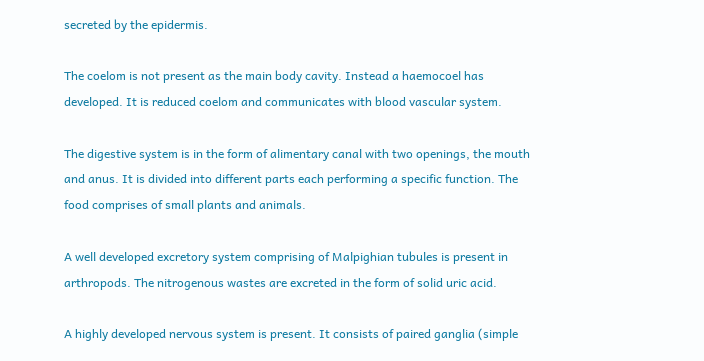secreted by the epidermis.

The coelom is not present as the main body cavity. Instead a haemocoel has developed. It is reduced coelom and communicates with blood vascular system.

The digestive system is in the form of alimentary canal with two openings, the mouth and anus. It is divided into different parts each performing a specific function. The food comprises of small plants and animals.

A well developed excretory system comprising of Malpighian tubules is present in arthropods. The nitrogenous wastes are excreted in the form of solid uric acid.

A highly developed nervous system is present. It consists of paired ganglia (simple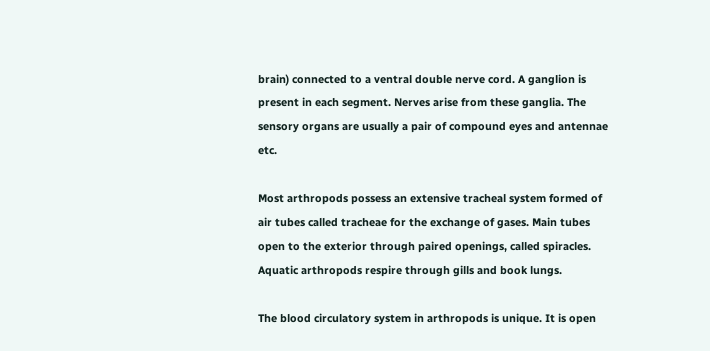brain) connected to a ventral double nerve cord. A ganglion is present in each segment. Nerves arise from these ganglia. The sensory organs are usually a pair of compound eyes and antennae etc.

Most arthropods possess an extensive tracheal system formed of air tubes called tracheae for the exchange of gases. Main tubes open to the exterior through paired openings, called spiracles. Aquatic arthropods respire through gills and book lungs.

The blood circulatory system in arthropods is unique. It is open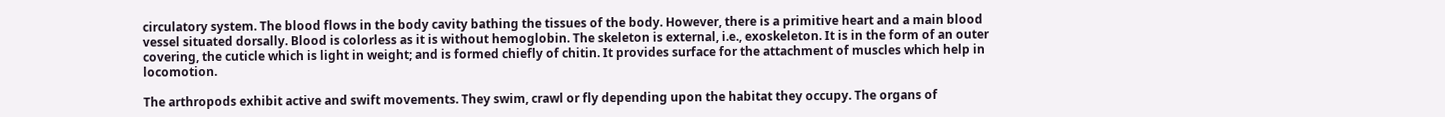circulatory system. The blood flows in the body cavity bathing the tissues of the body. However, there is a primitive heart and a main blood vessel situated dorsally. Blood is colorless as it is without hemoglobin. The skeleton is external, i.e., exoskeleton. It is in the form of an outer covering, the cuticle which is light in weight; and is formed chiefly of chitin. It provides surface for the attachment of muscles which help in locomotion.

The arthropods exhibit active and swift movements. They swim, crawl or fly depending upon the habitat they occupy. The organs of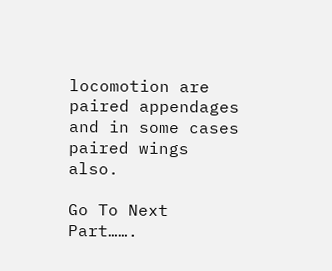locomotion are paired appendages and in some cases paired wings also.

Go To Next Part…….